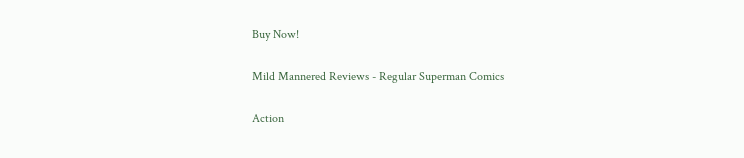Buy Now!

Mild Mannered Reviews - Regular Superman Comics

Action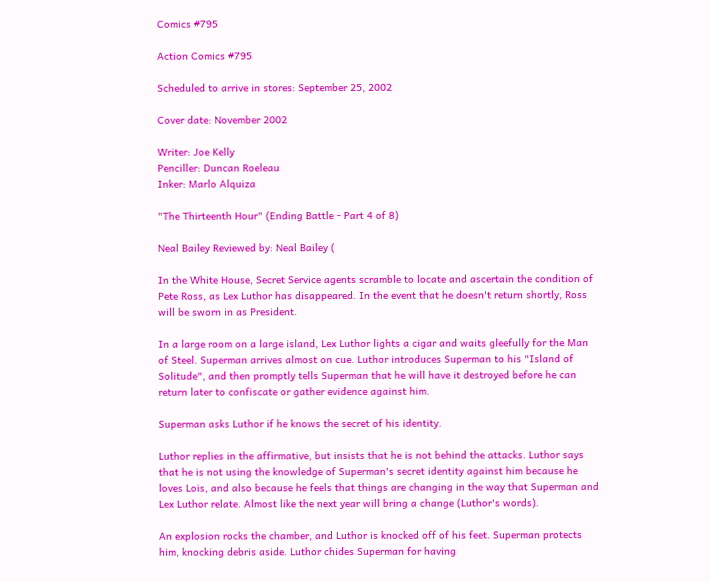Comics #795

Action Comics #795

Scheduled to arrive in stores: September 25, 2002

Cover date: November 2002

Writer: Joe Kelly
Penciller: Duncan Roeleau
Inker: Marlo Alquiza

"The Thirteenth Hour" (Ending Battle - Part 4 of 8)

Neal Bailey Reviewed by: Neal Bailey (

In the White House, Secret Service agents scramble to locate and ascertain the condition of Pete Ross, as Lex Luthor has disappeared. In the event that he doesn't return shortly, Ross will be sworn in as President.

In a large room on a large island, Lex Luthor lights a cigar and waits gleefully for the Man of Steel. Superman arrives almost on cue. Luthor introduces Superman to his "Island of Solitude", and then promptly tells Superman that he will have it destroyed before he can return later to confiscate or gather evidence against him.

Superman asks Luthor if he knows the secret of his identity.

Luthor replies in the affirmative, but insists that he is not behind the attacks. Luthor says that he is not using the knowledge of Superman's secret identity against him because he loves Lois, and also because he feels that things are changing in the way that Superman and Lex Luthor relate. Almost like the next year will bring a change (Luthor's words).

An explosion rocks the chamber, and Luthor is knocked off of his feet. Superman protects him, knocking debris aside. Luthor chides Superman for having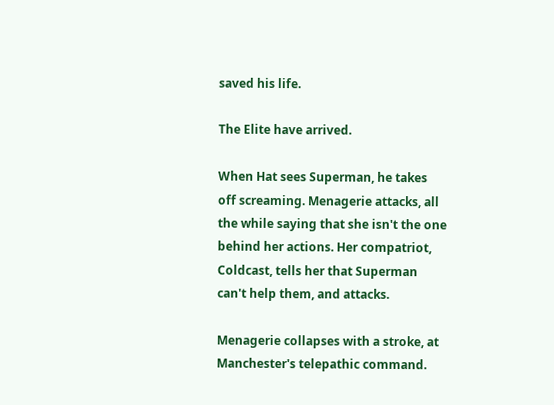saved his life.

The Elite have arrived.

When Hat sees Superman, he takes off screaming. Menagerie attacks, all the while saying that she isn't the one behind her actions. Her compatriot, Coldcast, tells her that Superman can't help them, and attacks.

Menagerie collapses with a stroke, at Manchester's telepathic command.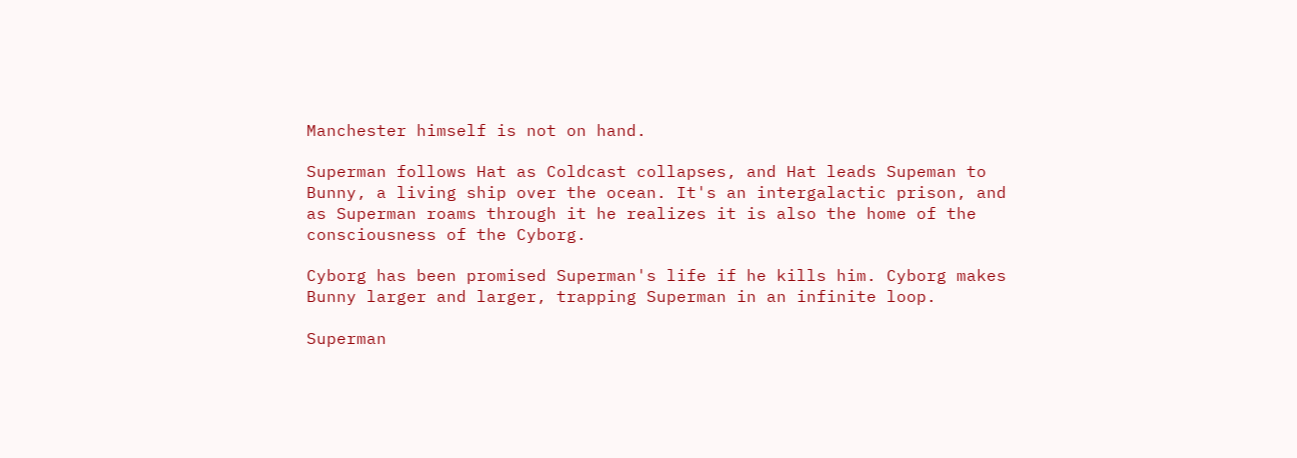Manchester himself is not on hand.

Superman follows Hat as Coldcast collapses, and Hat leads Supeman to Bunny, a living ship over the ocean. It's an intergalactic prison, and as Superman roams through it he realizes it is also the home of the consciousness of the Cyborg.

Cyborg has been promised Superman's life if he kills him. Cyborg makes Bunny larger and larger, trapping Superman in an infinite loop.

Superman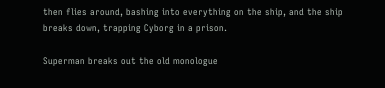then flies around, bashing into everything on the ship, and the ship breaks down, trapping Cyborg in a prison.

Superman breaks out the old monologue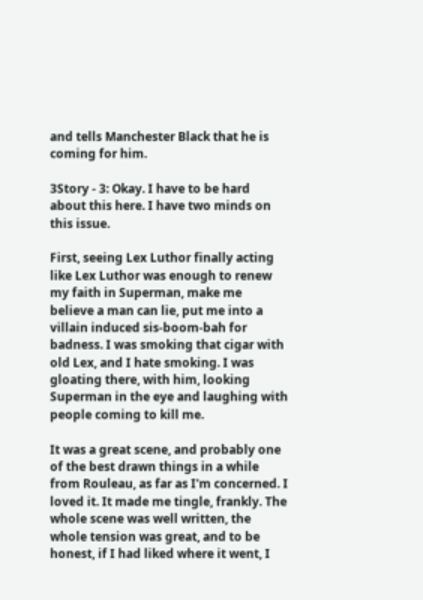and tells Manchester Black that he is coming for him.

3Story - 3: Okay. I have to be hard about this here. I have two minds on this issue.

First, seeing Lex Luthor finally acting like Lex Luthor was enough to renew my faith in Superman, make me believe a man can lie, put me into a villain induced sis-boom-bah for badness. I was smoking that cigar with old Lex, and I hate smoking. I was gloating there, with him, looking Superman in the eye and laughing with people coming to kill me.

It was a great scene, and probably one of the best drawn things in a while from Rouleau, as far as I'm concerned. I loved it. It made me tingle, frankly. The whole scene was well written, the whole tension was great, and to be honest, if I had liked where it went, I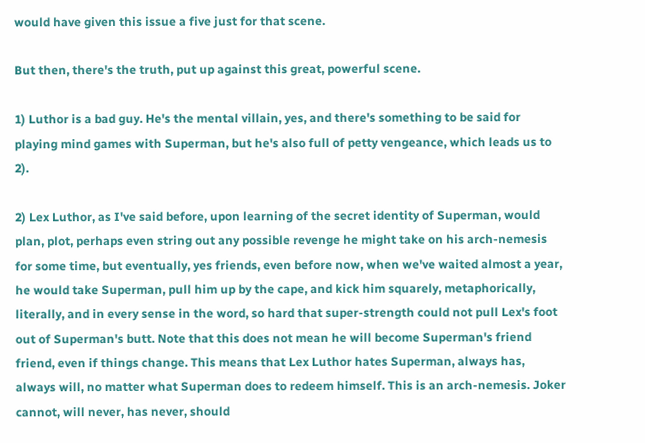would have given this issue a five just for that scene.

But then, there's the truth, put up against this great, powerful scene.

1) Luthor is a bad guy. He's the mental villain, yes, and there's something to be said for playing mind games with Superman, but he's also full of petty vengeance, which leads us to 2).

2) Lex Luthor, as I've said before, upon learning of the secret identity of Superman, would plan, plot, perhaps even string out any possible revenge he might take on his arch-nemesis for some time, but eventually, yes friends, even before now, when we've waited almost a year, he would take Superman, pull him up by the cape, and kick him squarely, metaphorically, literally, and in every sense in the word, so hard that super-strength could not pull Lex's foot out of Superman's butt. Note that this does not mean he will become Superman's friend friend, even if things change. This means that Lex Luthor hates Superman, always has, always will, no matter what Superman does to redeem himself. This is an arch-nemesis. Joker cannot, will never, has never, should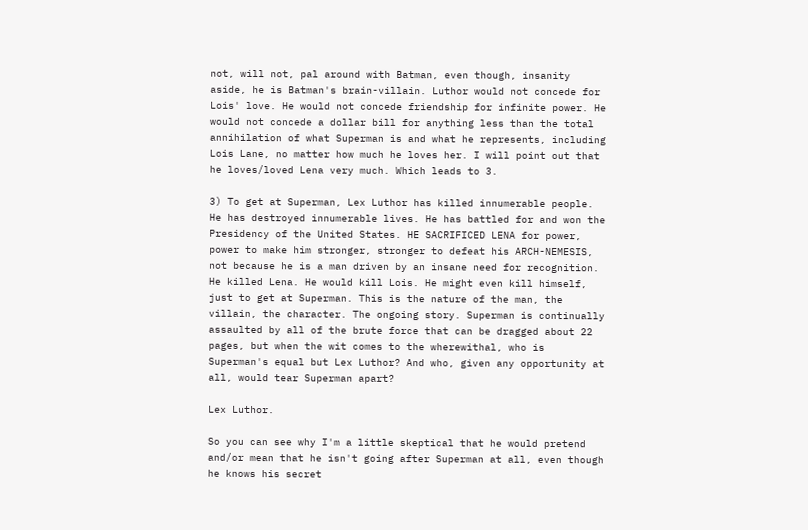not, will not, pal around with Batman, even though, insanity aside, he is Batman's brain-villain. Luthor would not concede for Lois' love. He would not concede friendship for infinite power. He would not concede a dollar bill for anything less than the total annihilation of what Superman is and what he represents, including Lois Lane, no matter how much he loves her. I will point out that he loves/loved Lena very much. Which leads to 3.

3) To get at Superman, Lex Luthor has killed innumerable people. He has destroyed innumerable lives. He has battled for and won the Presidency of the United States. HE SACRIFICED LENA for power, power to make him stronger, stronger to defeat his ARCH-NEMESIS, not because he is a man driven by an insane need for recognition. He killed Lena. He would kill Lois. He might even kill himself, just to get at Superman. This is the nature of the man, the villain, the character. The ongoing story. Superman is continually assaulted by all of the brute force that can be dragged about 22 pages, but when the wit comes to the wherewithal, who is Superman's equal but Lex Luthor? And who, given any opportunity at all, would tear Superman apart?

Lex Luthor.

So you can see why I'm a little skeptical that he would pretend and/or mean that he isn't going after Superman at all, even though he knows his secret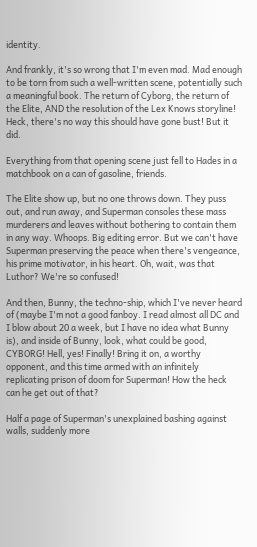identity.

And frankly, it's so wrong that I'm even mad. Mad enough to be torn from such a well-written scene, potentially such a meaningful book. The return of Cyborg, the return of the Elite, AND the resolution of the Lex Knows storyline! Heck, there's no way this should have gone bust! But it did.

Everything from that opening scene just fell to Hades in a matchbook on a can of gasoline, friends.

The Elite show up, but no one throws down. They puss out, and run away, and Superman consoles these mass murderers and leaves without bothering to contain them in any way. Whoops. Big editing error. But we can't have Superman preserving the peace when there's vengeance, his prime motivator, in his heart. Oh, wait, was that Luthor? We're so confused!

And then, Bunny, the techno-ship, which I've never heard of (maybe I'm not a good fanboy. I read almost all DC and I blow about 20 a week, but I have no idea what Bunny is), and inside of Bunny, look, what could be good, CYBORG! Hell, yes! Finally! Bring it on, a worthy opponent, and this time armed with an infinitely replicating prison of doom for Superman! How the heck can he get out of that?

Half a page of Superman's unexplained bashing against walls, suddenly more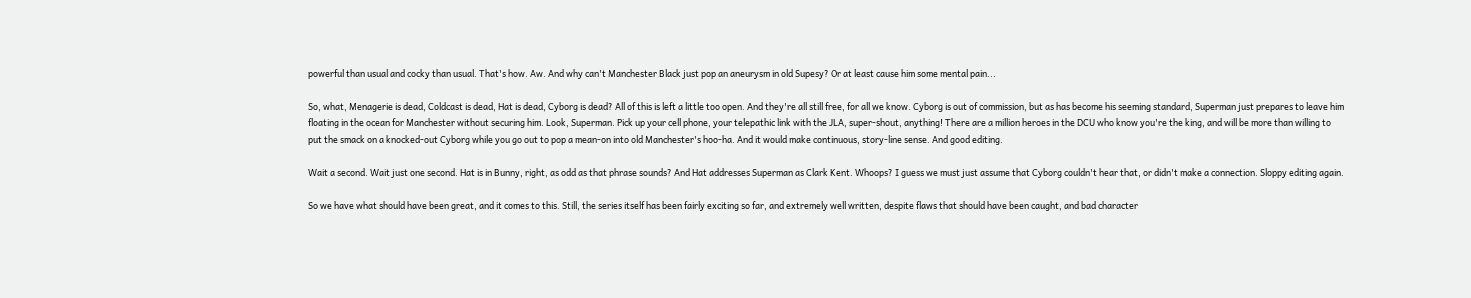powerful than usual and cocky than usual. That's how. Aw. And why can't Manchester Black just pop an aneurysm in old Supesy? Or at least cause him some mental pain...

So, what, Menagerie is dead, Coldcast is dead, Hat is dead, Cyborg is dead? All of this is left a little too open. And they're all still free, for all we know. Cyborg is out of commission, but as has become his seeming standard, Superman just prepares to leave him floating in the ocean for Manchester without securing him. Look, Superman. Pick up your cell phone, your telepathic link with the JLA, super-shout, anything! There are a million heroes in the DCU who know you're the king, and will be more than willing to put the smack on a knocked-out Cyborg while you go out to pop a mean-on into old Manchester's hoo-ha. And it would make continuous, story-line sense. And good editing.

Wait a second. Wait just one second. Hat is in Bunny, right, as odd as that phrase sounds? And Hat addresses Superman as Clark Kent. Whoops? I guess we must just assume that Cyborg couldn't hear that, or didn't make a connection. Sloppy editing again.

So we have what should have been great, and it comes to this. Still, the series itself has been fairly exciting so far, and extremely well written, despite flaws that should have been caught, and bad character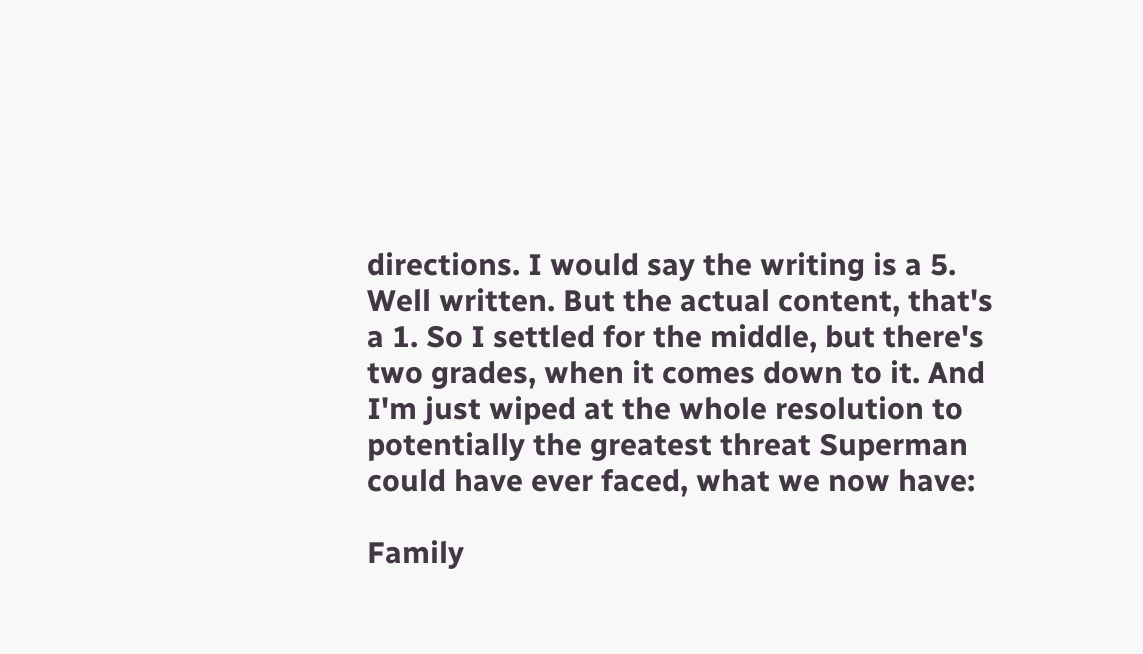directions. I would say the writing is a 5. Well written. But the actual content, that's a 1. So I settled for the middle, but there's two grades, when it comes down to it. And I'm just wiped at the whole resolution to potentially the greatest threat Superman could have ever faced, what we now have:

Family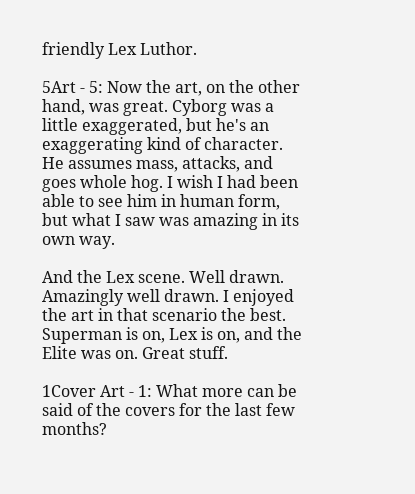friendly Lex Luthor.

5Art - 5: Now the art, on the other hand, was great. Cyborg was a little exaggerated, but he's an exaggerating kind of character. He assumes mass, attacks, and goes whole hog. I wish I had been able to see him in human form, but what I saw was amazing in its own way.

And the Lex scene. Well drawn. Amazingly well drawn. I enjoyed the art in that scenario the best. Superman is on, Lex is on, and the Elite was on. Great stuff.

1Cover Art - 1: What more can be said of the covers for the last few months?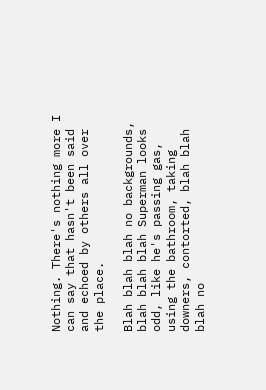Nothing. There's nothing more I can say that hasn't been said and echoed by others all over the place.

Blah blah blah no backgrounds, blah blah blah Superman looks odd, like he's passing gas, using the bathroom, taking downers, contorted, blah blah blah no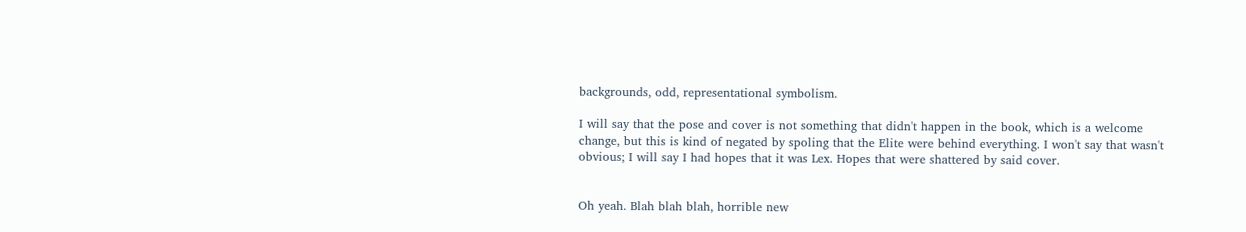backgrounds, odd, representational symbolism.

I will say that the pose and cover is not something that didn't happen in the book, which is a welcome change, but this is kind of negated by spoling that the Elite were behind everything. I won't say that wasn't obvious; I will say I had hopes that it was Lex. Hopes that were shattered by said cover.


Oh yeah. Blah blah blah, horrible new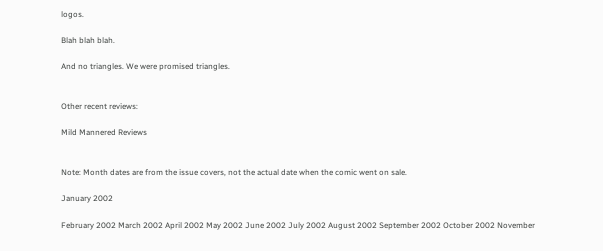logos.

Blah blah blah.

And no triangles. We were promised triangles.


Other recent reviews:

Mild Mannered Reviews


Note: Month dates are from the issue covers, not the actual date when the comic went on sale.

January 2002

February 2002 March 2002 April 2002 May 2002 June 2002 July 2002 August 2002 September 2002 October 2002 November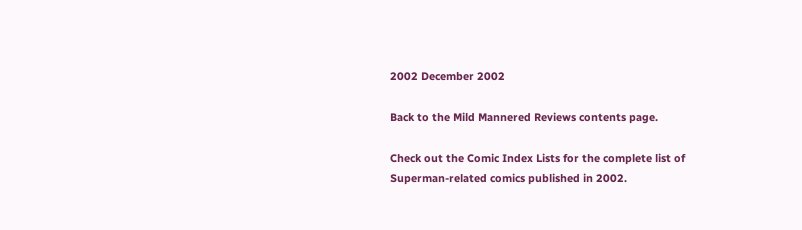2002 December 2002

Back to the Mild Mannered Reviews contents page.

Check out the Comic Index Lists for the complete list of Superman-related comics published in 2002.